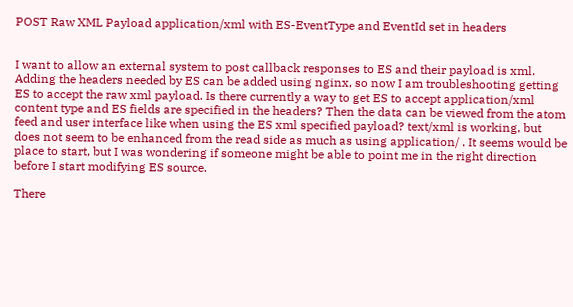POST Raw XML Payload application/xml with ES-EventType and EventId set in headers


I want to allow an external system to post callback responses to ES and their payload is xml. Adding the headers needed by ES can be added using nginx, so now I am troubleshooting getting ES to accept the raw xml payload. Is there currently a way to get ES to accept application/xml content type and ES fields are specified in the headers? Then the data can be viewed from the atom feed and user interface like when using the ES xml specified payload? text/xml is working, but does not seem to be enhanced from the read side as much as using application/ . It seems would be place to start, but I was wondering if someone might be able to point me in the right direction before I start modifying ES source.

There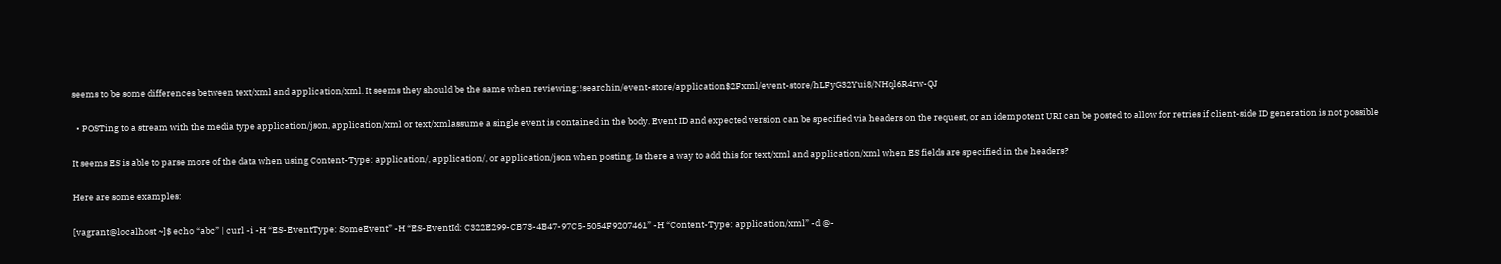seems to be some differences between text/xml and application/xml. It seems they should be the same when reviewing:!searchin/event-store/application$2Fxml/event-store/hLFyG32Yui8/NHql6R4rw-QJ

  • POSTing to a stream with the media type application/json, application/xml or text/xmlassume a single event is contained in the body. Event ID and expected version can be specified via headers on the request, or an idempotent URI can be posted to allow for retries if client-side ID generation is not possible

It seems ES is able to parse more of the data when using Content-Type: application/, application/, or application/json when posting. Is there a way to add this for text/xml and application/xml when ES fields are specified in the headers?

Here are some examples:

[vagrant@localhost ~]$ echo “abc” | curl -i -H “ES-EventType: SomeEvent” -H “ES-EventId: C322E299-CB73-4B47-97C5-5054F9207461” -H “Content-Type: application/xml” -d @-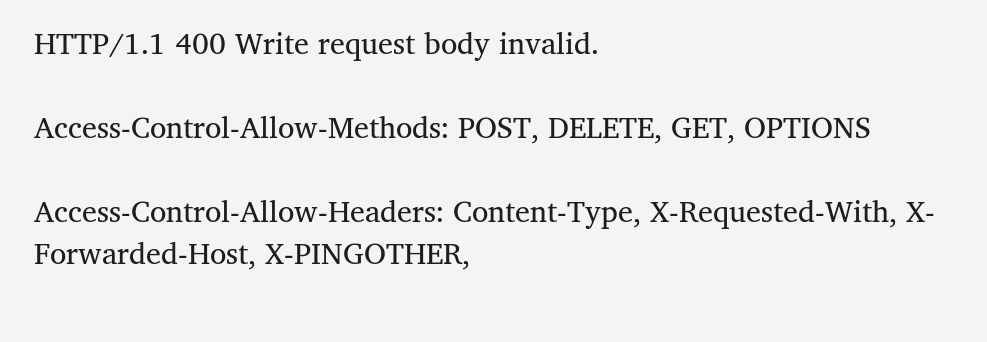HTTP/1.1 400 Write request body invalid.

Access-Control-Allow-Methods: POST, DELETE, GET, OPTIONS

Access-Control-Allow-Headers: Content-Type, X-Requested-With, X-Forwarded-Host, X-PINGOTHER,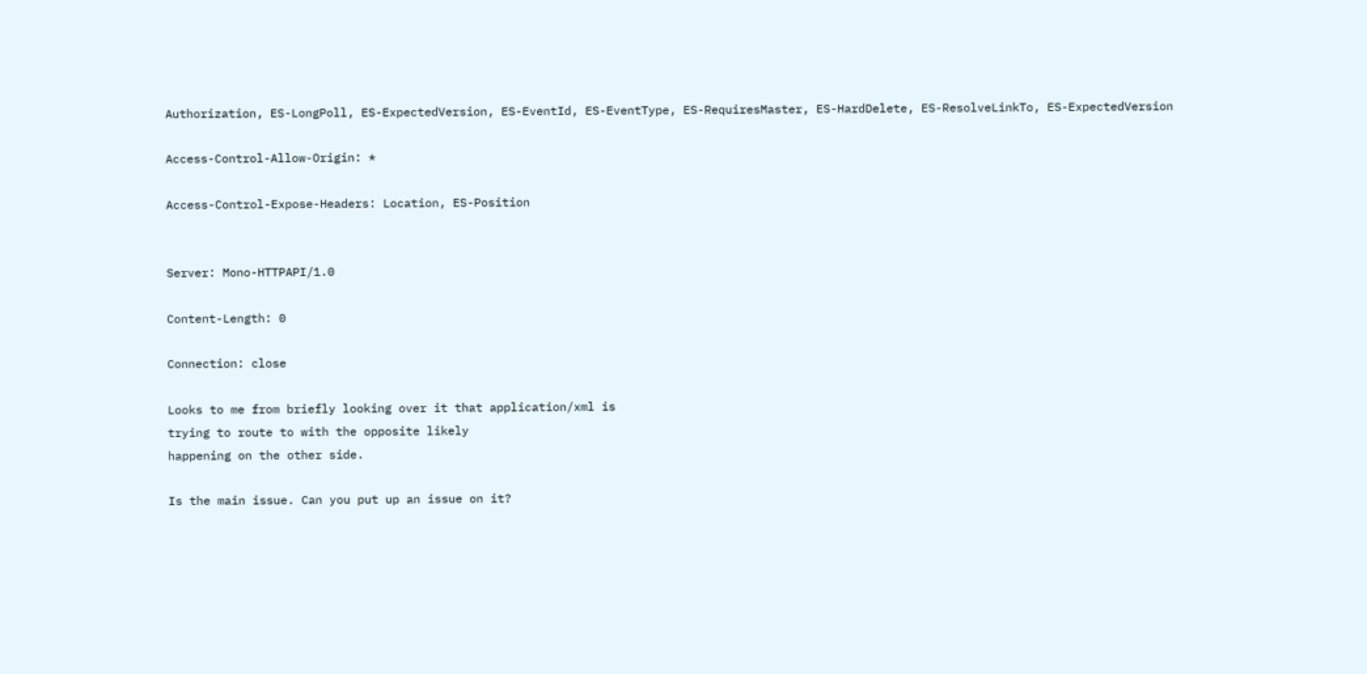Authorization, ES-LongPoll, ES-ExpectedVersion, ES-EventId, ES-EventType, ES-RequiresMaster, ES-HardDelete, ES-ResolveLinkTo, ES-ExpectedVersion

Access-Control-Allow-Origin: *

Access-Control-Expose-Headers: Location, ES-Position


Server: Mono-HTTPAPI/1.0

Content-Length: 0

Connection: close

Looks to me from briefly looking over it that application/xml is
trying to route to with the opposite likely
happening on the other side.

Is the main issue. Can you put up an issue on it?